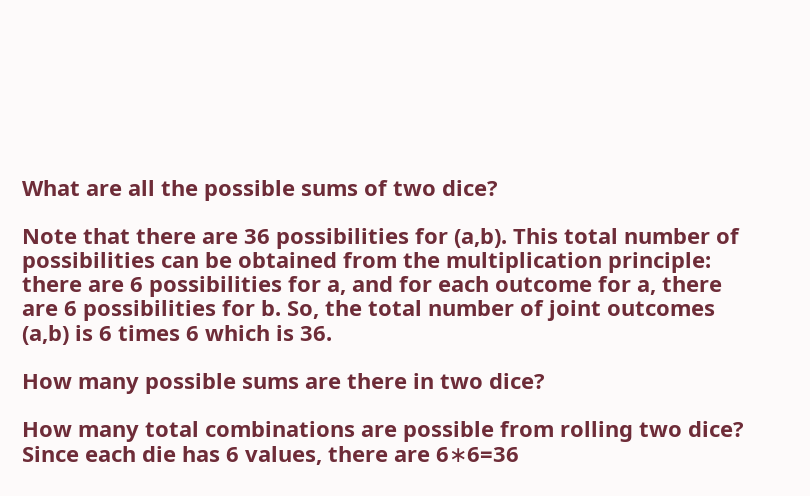What are all the possible sums of two dice?

Note that there are 36 possibilities for (a,b). This total number of possibilities can be obtained from the multiplication principle: there are 6 possibilities for a, and for each outcome for a, there are 6 possibilities for b. So, the total number of joint outcomes (a,b) is 6 times 6 which is 36.

How many possible sums are there in two dice?

How many total combinations are possible from rolling two dice? Since each die has 6 values, there are 6∗6=36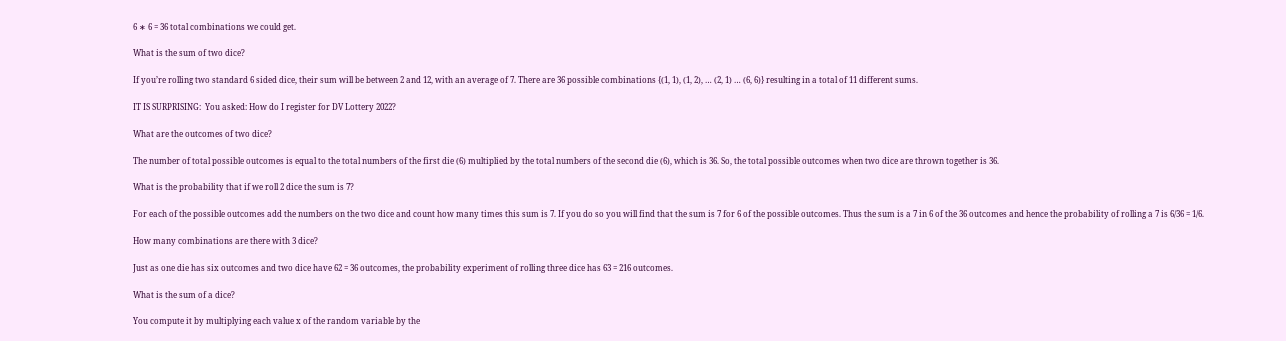6 ∗ 6 = 36 total combinations we could get.

What is the sum of two dice?

If you’re rolling two standard 6 sided dice, their sum will be between 2 and 12, with an average of 7. There are 36 possible combinations {(1, 1), (1, 2), … (2, 1) … (6, 6)} resulting in a total of 11 different sums.

IT IS SURPRISING:  You asked: How do I register for DV Lottery 2022?

What are the outcomes of two dice?

The number of total possible outcomes is equal to the total numbers of the first die (6) multiplied by the total numbers of the second die (6), which is 36. So, the total possible outcomes when two dice are thrown together is 36.

What is the probability that if we roll 2 dice the sum is 7?

For each of the possible outcomes add the numbers on the two dice and count how many times this sum is 7. If you do so you will find that the sum is 7 for 6 of the possible outcomes. Thus the sum is a 7 in 6 of the 36 outcomes and hence the probability of rolling a 7 is 6/36 = 1/6.

How many combinations are there with 3 dice?

Just as one die has six outcomes and two dice have 62 = 36 outcomes, the probability experiment of rolling three dice has 63 = 216 outcomes.

What is the sum of a dice?

You compute it by multiplying each value x of the random variable by the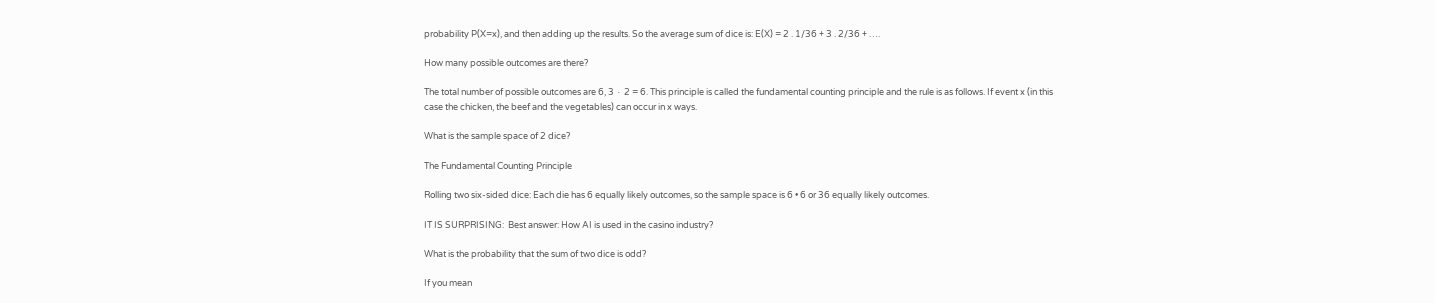probability P(X=x), and then adding up the results. So the average sum of dice is: E(X) = 2 . 1/36 + 3 . 2/36 + ….

How many possible outcomes are there?

The total number of possible outcomes are 6, 3 ∙ 2 = 6. This principle is called the fundamental counting principle and the rule is as follows. If event x (in this case the chicken, the beef and the vegetables) can occur in x ways.

What is the sample space of 2 dice?

The Fundamental Counting Principle

Rolling two six-sided dice: Each die has 6 equally likely outcomes, so the sample space is 6 • 6 or 36 equally likely outcomes.

IT IS SURPRISING:  Best answer: How AI is used in the casino industry?

What is the probability that the sum of two dice is odd?

If you mean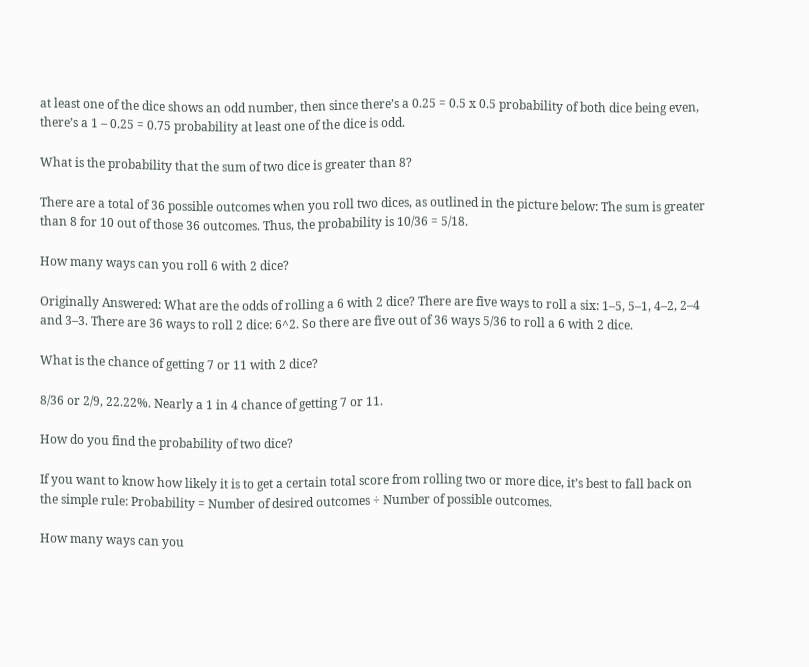at least one of the dice shows an odd number, then since there’s a 0.25 = 0.5 x 0.5 probability of both dice being even, there’s a 1 – 0.25 = 0.75 probability at least one of the dice is odd.

What is the probability that the sum of two dice is greater than 8?

There are a total of 36 possible outcomes when you roll two dices, as outlined in the picture below: The sum is greater than 8 for 10 out of those 36 outcomes. Thus, the probability is 10/36 = 5/18.

How many ways can you roll 6 with 2 dice?

Originally Answered: What are the odds of rolling a 6 with 2 dice? There are five ways to roll a six: 1–5, 5–1, 4–2, 2–4 and 3–3. There are 36 ways to roll 2 dice: 6^2. So there are five out of 36 ways 5/36 to roll a 6 with 2 dice.

What is the chance of getting 7 or 11 with 2 dice?

8/36 or 2/9, 22.22%. Nearly a 1 in 4 chance of getting 7 or 11.

How do you find the probability of two dice?

If you want to know how likely it is to get a certain total score from rolling two or more dice, it’s best to fall back on the simple rule: Probability = Number of desired outcomes ÷ Number of possible outcomes.

How many ways can you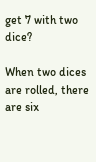get 7 with two dice?

When two dices are rolled, there are six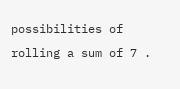possibilities of rolling a sum of 7 .